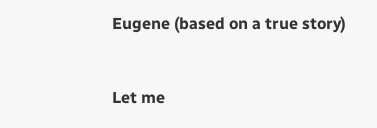Eugene (based on a true story)


Let me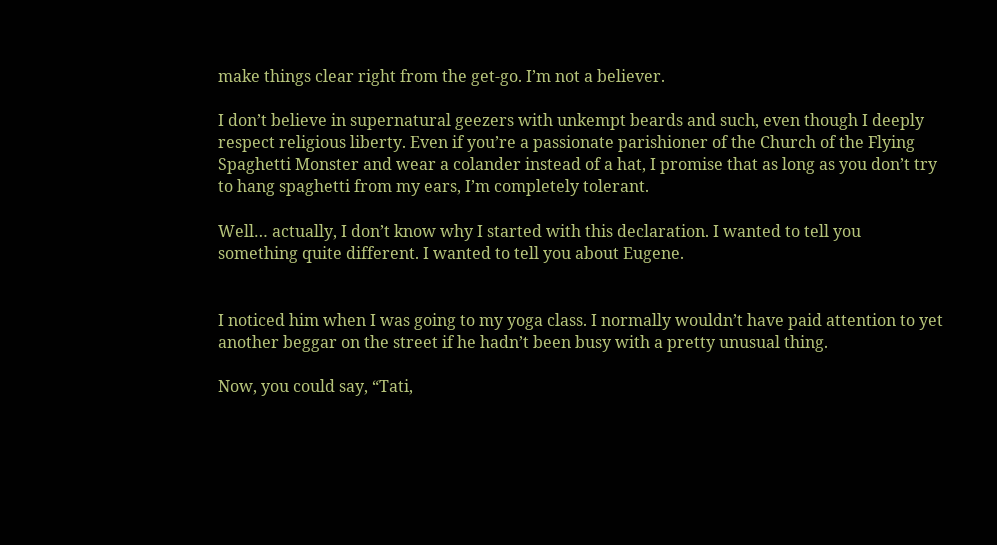make things clear right from the get-go. I’m not a believer.

I don’t believe in supernatural geezers with unkempt beards and such, even though I deeply respect religious liberty. Even if you’re a passionate parishioner of the Church of the Flying Spaghetti Monster and wear a colander instead of a hat, I promise that as long as you don’t try to hang spaghetti from my ears, I’m completely tolerant.

Well… actually, I don’t know why I started with this declaration. I wanted to tell you something quite different. I wanted to tell you about Eugene.


I noticed him when I was going to my yoga class. I normally wouldn’t have paid attention to yet another beggar on the street if he hadn’t been busy with a pretty unusual thing.

Now, you could say, “Tati,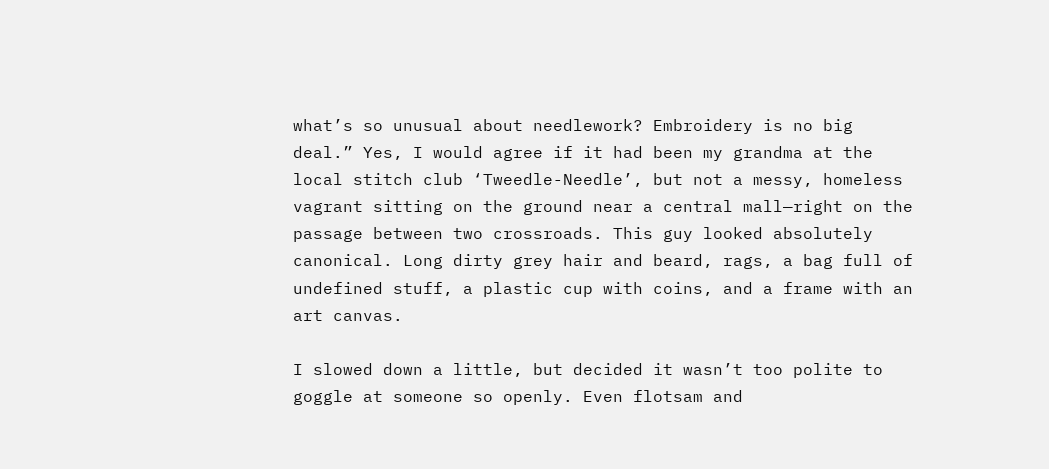what’s so unusual about needlework? Embroidery is no big deal.” Yes, I would agree if it had been my grandma at the local stitch club ‘Tweedle-Needle’, but not a messy, homeless vagrant sitting on the ground near a central mall—right on the passage between two crossroads. This guy looked absolutely canonical. Long dirty grey hair and beard, rags, a bag full of undefined stuff, a plastic cup with coins, and a frame with an art canvas.

I slowed down a little, but decided it wasn’t too polite to goggle at someone so openly. Even flotsam and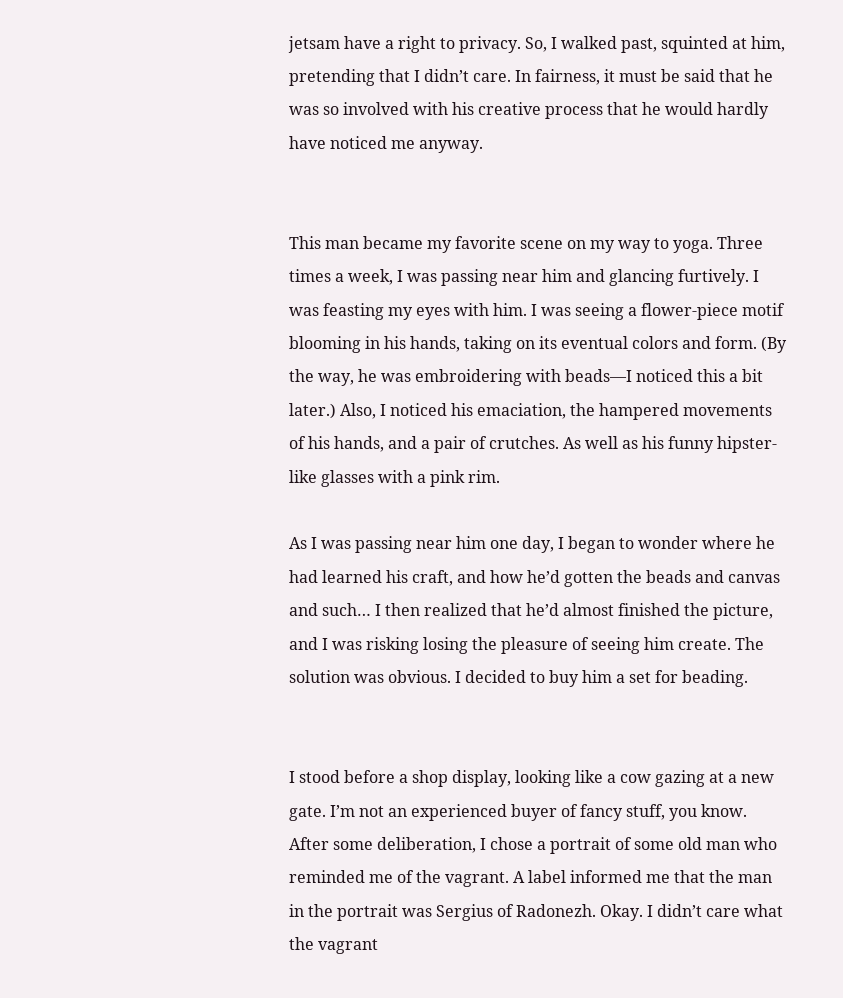jetsam have a right to privacy. So, I walked past, squinted at him, pretending that I didn’t care. In fairness, it must be said that he was so involved with his creative process that he would hardly have noticed me anyway.


This man became my favorite scene on my way to yoga. Three times a week, I was passing near him and glancing furtively. I was feasting my eyes with him. I was seeing a flower-piece motif blooming in his hands, taking on its eventual colors and form. (By the way, he was embroidering with beads—I noticed this a bit later.) Also, I noticed his emaciation, the hampered movements of his hands, and a pair of crutches. As well as his funny hipster-like glasses with a pink rim.

As I was passing near him one day, I began to wonder where he had learned his craft, and how he’d gotten the beads and canvas and such… I then realized that he’d almost finished the picture, and I was risking losing the pleasure of seeing him create. The solution was obvious. I decided to buy him a set for beading.


I stood before a shop display, looking like a cow gazing at a new gate. I’m not an experienced buyer of fancy stuff, you know. After some deliberation, I chose a portrait of some old man who reminded me of the vagrant. A label informed me that the man in the portrait was Sergius of Radonezh. Okay. I didn’t care what the vagrant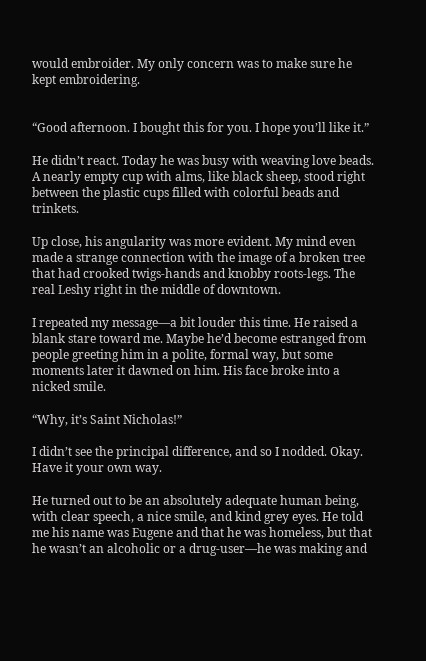would embroider. My only concern was to make sure he kept embroidering.


“Good afternoon. I bought this for you. I hope you’ll like it.”

He didn’t react. Today he was busy with weaving love beads. A nearly empty cup with alms, like black sheep, stood right between the plastic cups filled with colorful beads and trinkets.

Up close, his angularity was more evident. My mind even made a strange connection with the image of a broken tree that had crooked twigs-hands and knobby roots-legs. The real Leshy right in the middle of downtown.

I repeated my message—a bit louder this time. He raised a blank stare toward me. Maybe he’d become estranged from people greeting him in a polite, formal way, but some moments later it dawned on him. His face broke into a nicked smile.

“Why, it’s Saint Nicholas!”

I didn’t see the principal difference, and so I nodded. Okay. Have it your own way.

He turned out to be an absolutely adequate human being, with clear speech, a nice smile, and kind grey eyes. He told me his name was Eugene and that he was homeless, but that he wasn’t an alcoholic or a drug-user—he was making and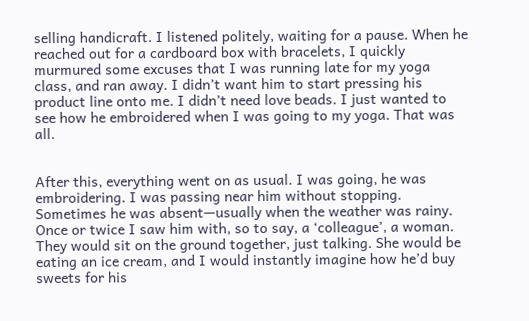selling handicraft. I listened politely, waiting for a pause. When he reached out for a cardboard box with bracelets, I quickly murmured some excuses that I was running late for my yoga class, and ran away. I didn’t want him to start pressing his product line onto me. I didn’t need love beads. I just wanted to see how he embroidered when I was going to my yoga. That was all.


After this, everything went on as usual. I was going, he was embroidering. I was passing near him without stopping. Sometimes he was absent—usually when the weather was rainy. Once or twice I saw him with, so to say, a ‘colleague’, a woman. They would sit on the ground together, just talking. She would be eating an ice cream, and I would instantly imagine how he’d buy sweets for his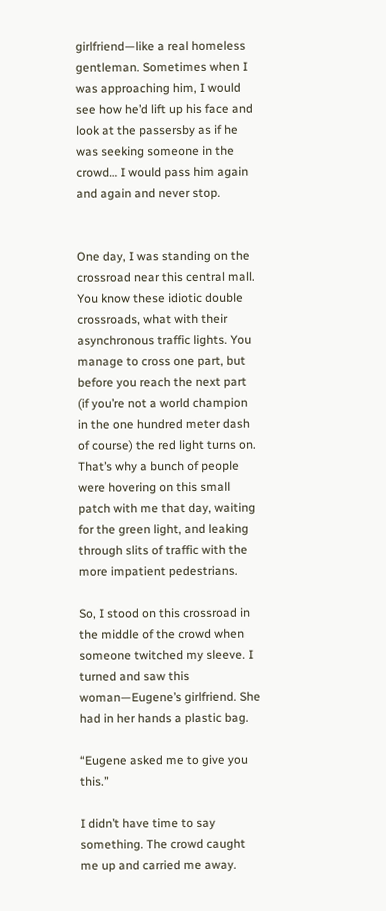girlfriend—like a real homeless gentleman. Sometimes when I was approaching him, I would see how he’d lift up his face and look at the passersby as if he was seeking someone in the crowd… I would pass him again and again and never stop.


One day, I was standing on the crossroad near this central mall. You know these idiotic double crossroads, what with their asynchronous traffic lights. You manage to cross one part, but before you reach the next part (if you’re not a world champion in the one hundred meter dash of course) the red light turns on. That’s why a bunch of people were hovering on this small patch with me that day, waiting for the green light, and leaking through slits of traffic with the more impatient pedestrians.

So, I stood on this crossroad in the middle of the crowd when someone twitched my sleeve. I turned and saw this woman—Eugene’s girlfriend. She had in her hands a plastic bag.

“Eugene asked me to give you this.”

I didn’t have time to say something. The crowd caught me up and carried me away.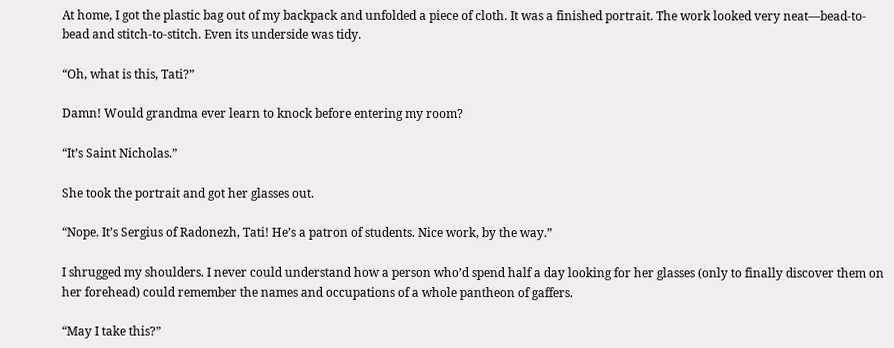At home, I got the plastic bag out of my backpack and unfolded a piece of cloth. It was a finished portrait. The work looked very neat—bead-to-bead and stitch-to-stitch. Even its underside was tidy.

“Oh, what is this, Tati?”

Damn! Would grandma ever learn to knock before entering my room?

“It’s Saint Nicholas.”

She took the portrait and got her glasses out.

“Nope. It’s Sergius of Radonezh, Tati! He’s a patron of students. Nice work, by the way.”

I shrugged my shoulders. I never could understand how a person who’d spend half a day looking for her glasses (only to finally discover them on her forehead) could remember the names and occupations of a whole pantheon of gaffers.

“May I take this?”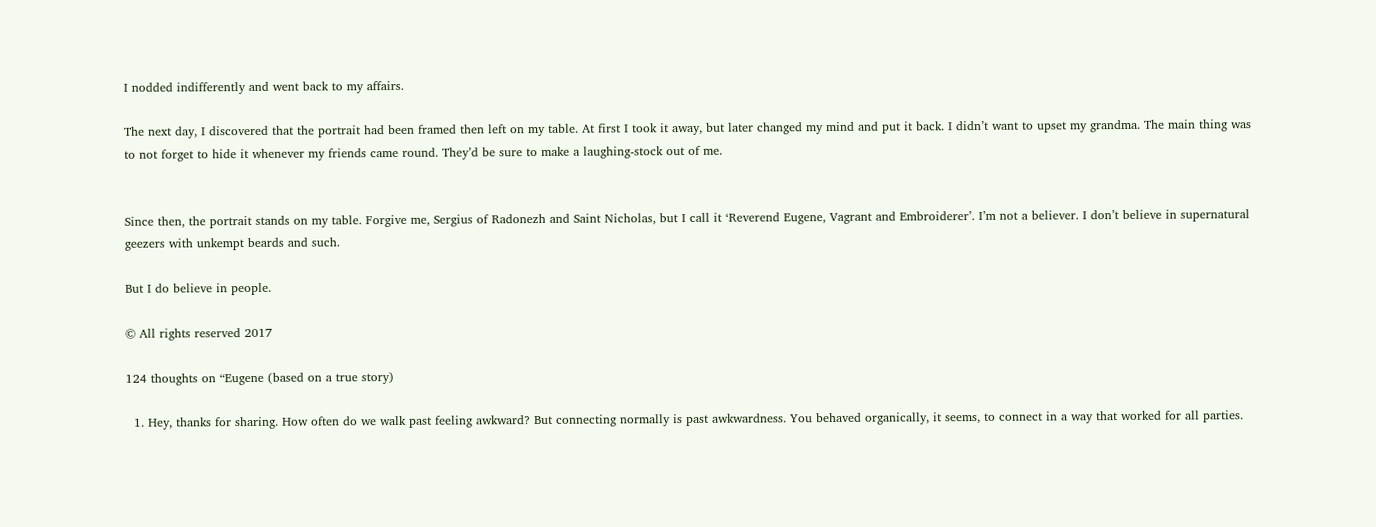I nodded indifferently and went back to my affairs.

The next day, I discovered that the portrait had been framed then left on my table. At first I took it away, but later changed my mind and put it back. I didn’t want to upset my grandma. The main thing was to not forget to hide it whenever my friends came round. They’d be sure to make a laughing-stock out of me.


Since then, the portrait stands on my table. Forgive me, Sergius of Radonezh and Saint Nicholas, but I call it ‘Reverend Eugene, Vagrant and Embroiderer’. I’m not a believer. I don’t believe in supernatural geezers with unkempt beards and such.

But I do believe in people.

© All rights reserved 2017

124 thoughts on “Eugene (based on a true story)

  1. Hey, thanks for sharing. How often do we walk past feeling awkward? But connecting normally is past awkwardness. You behaved organically, it seems, to connect in a way that worked for all parties.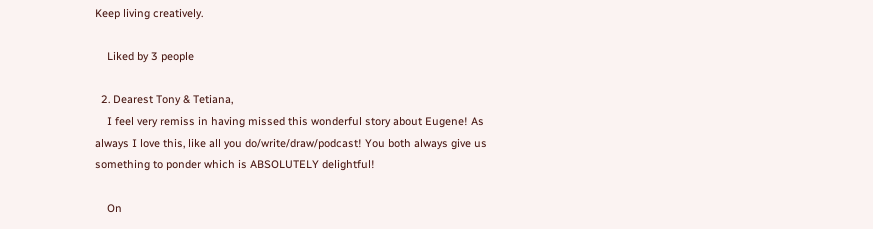Keep living creatively.

    Liked by 3 people

  2. Dearest Tony & Tetiana,
    I feel very remiss in having missed this wonderful story about Eugene! As always I love this, like all you do/write/draw/podcast! You both always give us something to ponder which is ABSOLUTELY delightful!

    On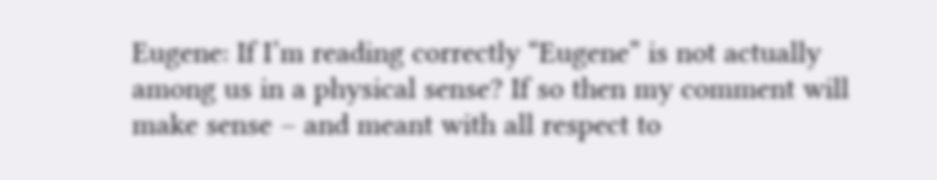Eugene: If I’m reading correctly “Eugene” is not actually among us in a physical sense? If so then my comment will make sense – and meant with all respect to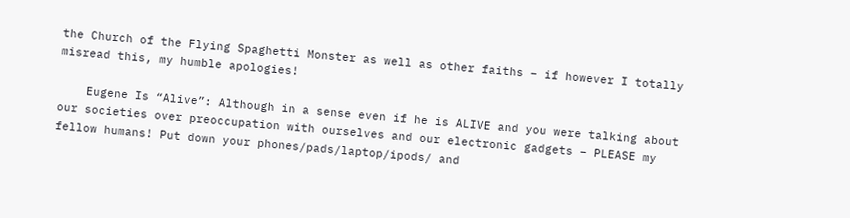the Church of the Flying Spaghetti Monster as well as other faiths – if however I totally misread this, my humble apologies!

    Eugene Is “Alive”: Although in a sense even if he is ALIVE and you were talking about our societies over preoccupation with ourselves and our electronic gadgets – PLEASE my fellow humans! Put down your phones/pads/laptop/ipods/ and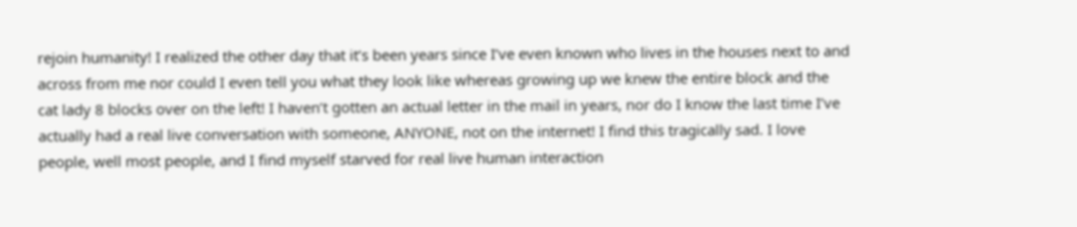rejoin humanity! I realized the other day that it’s been years since I’ve even known who lives in the houses next to and across from me nor could I even tell you what they look like whereas growing up we knew the entire block and the cat lady 8 blocks over on the left! I haven’t gotten an actual letter in the mail in years, nor do I know the last time I’ve actually had a real live conversation with someone, ANYONE, not on the internet! I find this tragically sad. I love people, well most people, and I find myself starved for real live human interaction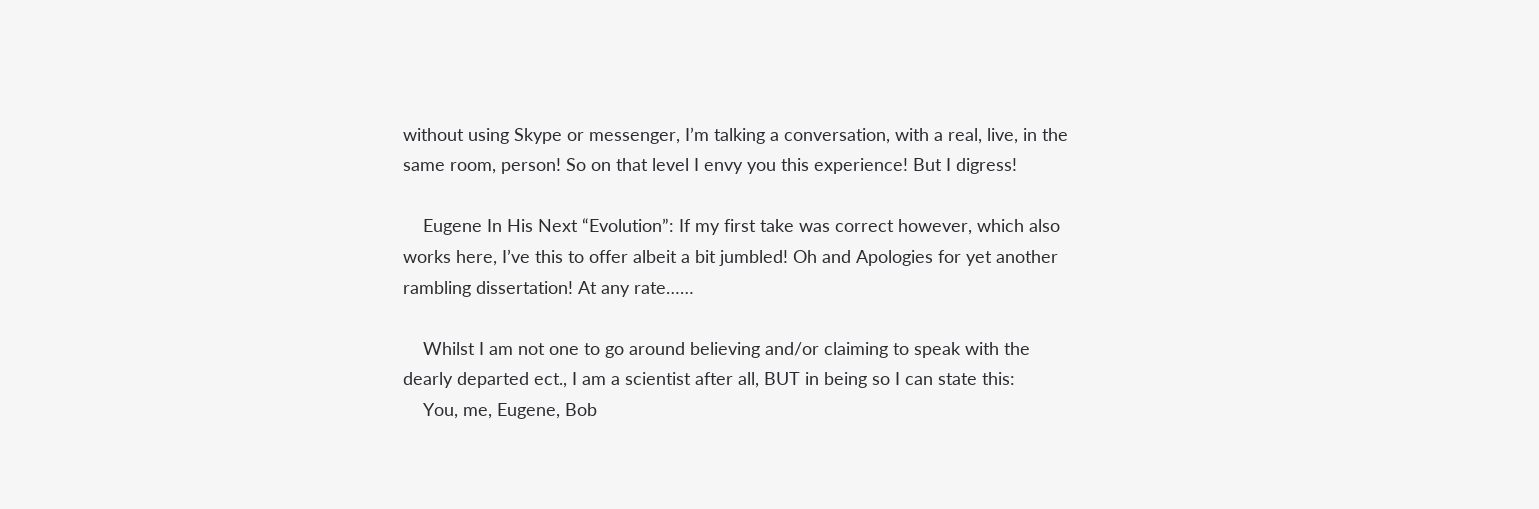without using Skype or messenger, I’m talking a conversation, with a real, live, in the same room, person! So on that level I envy you this experience! But I digress!

    Eugene In His Next “Evolution”: If my first take was correct however, which also works here, I’ve this to offer albeit a bit jumbled! Oh and Apologies for yet another rambling dissertation! At any rate……

    Whilst I am not one to go around believing and/or claiming to speak with the dearly departed ect., I am a scientist after all, BUT in being so I can state this:
    You, me, Eugene, Bob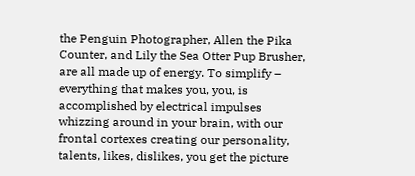the Penguin Photographer, Allen the Pika Counter, and Lily the Sea Otter Pup Brusher, are all made up of energy. To simplify – everything that makes you, you, is accomplished by electrical impulses whizzing around in your brain, with our frontal cortexes creating our personality, talents, likes, dislikes, you get the picture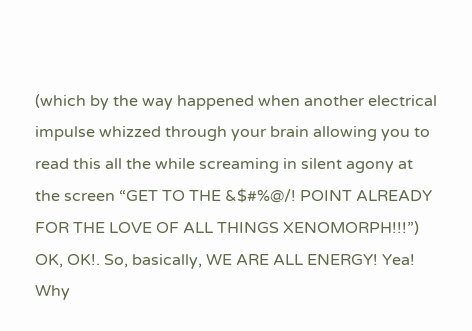(which by the way happened when another electrical impulse whizzed through your brain allowing you to read this all the while screaming in silent agony at the screen “GET TO THE &$#%@/! POINT ALREADY FOR THE LOVE OF ALL THINGS XENOMORPH!!!”) OK, OK!. So, basically, WE ARE ALL ENERGY! Yea! Why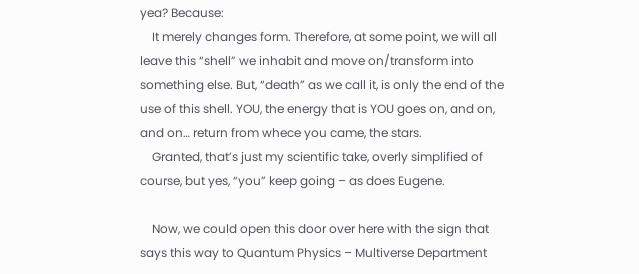yea? Because:
    It merely changes form. Therefore, at some point, we will all leave this “shell” we inhabit and move on/transform into something else. But, “death” as we call it, is only the end of the use of this shell. YOU, the energy that is YOU goes on, and on, and on… return from whece you came, the stars.
    Granted, that’s just my scientific take, overly simplified of course, but yes, “you” keep going – as does Eugene.

    Now, we could open this door over here with the sign that says this way to Quantum Physics – Multiverse Department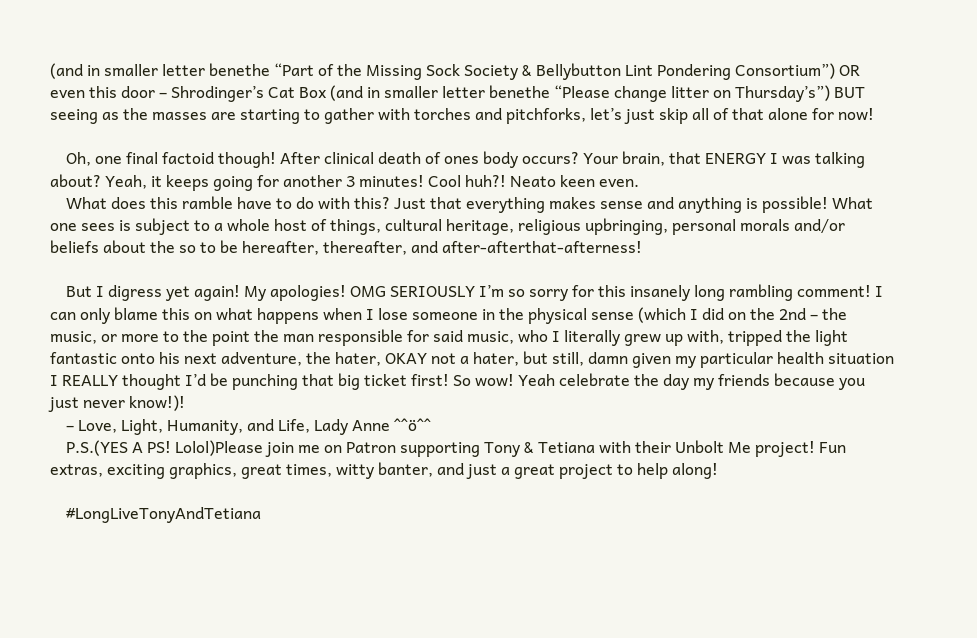(and in smaller letter benethe “Part of the Missing Sock Society & Bellybutton Lint Pondering Consortium”) OR even this door – Shrodinger’s Cat Box (and in smaller letter benethe “Please change litter on Thursday’s”) BUT seeing as the masses are starting to gather with torches and pitchforks, let’s just skip all of that alone for now!

    Oh, one final factoid though! After clinical death of ones body occurs? Your brain, that ENERGY I was talking about? Yeah, it keeps going for another 3 minutes! Cool huh?! Neato keen even.
    What does this ramble have to do with this? Just that everything makes sense and anything is possible! What one sees is subject to a whole host of things, cultural heritage, religious upbringing, personal morals and/or beliefs about the so to be hereafter, thereafter, and after-afterthat-afterness!

    But I digress yet again! My apologies! OMG SERIOUSLY I’m so sorry for this insanely long rambling comment! I can only blame this on what happens when I lose someone in the physical sense (which I did on the 2nd – the music, or more to the point the man responsible for said music, who I literally grew up with, tripped the light fantastic onto his next adventure, the hater, OKAY not a hater, but still, damn given my particular health situation I REALLY thought I’d be punching that big ticket first! So wow! Yeah celebrate the day my friends because you just never know!)!
    – Love, Light, Humanity, and Life, Lady Anne ^^ö^^
    P.S.(YES A PS! Lolol)Please join me on Patron supporting Tony & Tetiana with their Unbolt Me project! Fun extras, exciting graphics, great times, witty banter, and just a great project to help along!

    #LongLiveTonyAndTetiana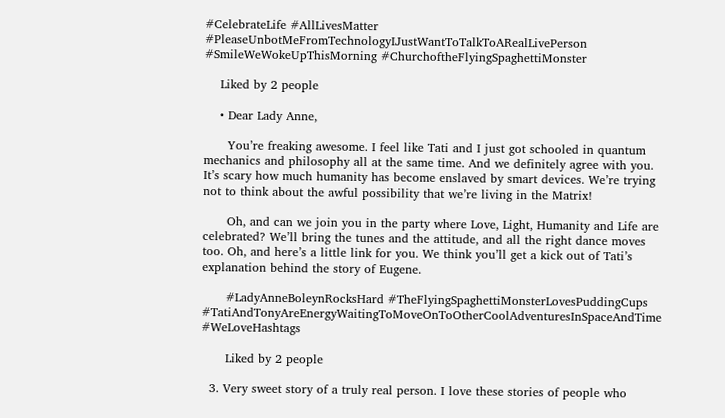#CelebrateLife #AllLivesMatter #PleaseUnbotMeFromTechnologyIJustWantToTalkToARealLivePerson #SmileWeWokeUpThisMorning #ChurchoftheFlyingSpaghettiMonster

    Liked by 2 people

    • Dear Lady Anne,

      You’re freaking awesome. I feel like Tati and I just got schooled in quantum mechanics and philosophy all at the same time. And we definitely agree with you. It’s scary how much humanity has become enslaved by smart devices. We’re trying not to think about the awful possibility that we’re living in the Matrix!

      Oh, and can we join you in the party where Love, Light, Humanity and Life are celebrated? We’ll bring the tunes and the attitude, and all the right dance moves too. Oh, and here’s a little link for you. We think you’ll get a kick out of Tati’s explanation behind the story of Eugene.

      #LadyAnneBoleynRocksHard #TheFlyingSpaghettiMonsterLovesPuddingCups #TatiAndTonyAreEnergyWaitingToMoveOnToOtherCoolAdventuresInSpaceAndTime #WeLoveHashtags

      Liked by 2 people

  3. Very sweet story of a truly real person. I love these stories of people who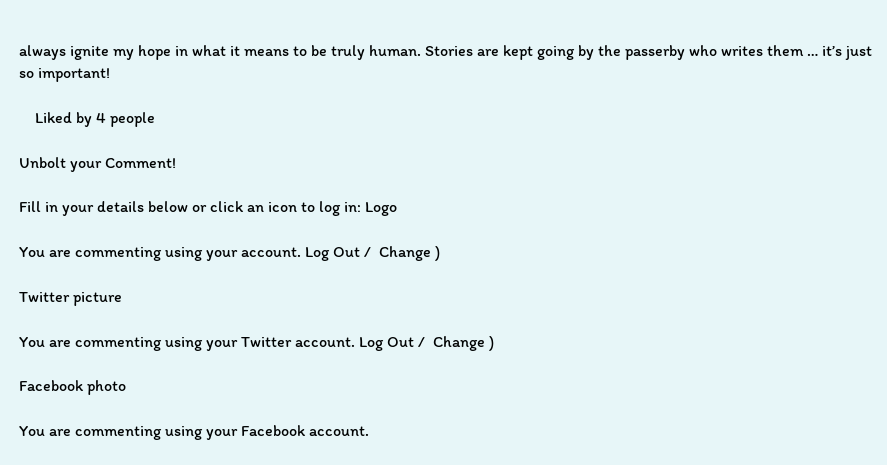always ignite my hope in what it means to be truly human. Stories are kept going by the passerby who writes them … it’s just so important!

    Liked by 4 people

Unbolt your Comment!

Fill in your details below or click an icon to log in: Logo

You are commenting using your account. Log Out /  Change )

Twitter picture

You are commenting using your Twitter account. Log Out /  Change )

Facebook photo

You are commenting using your Facebook account.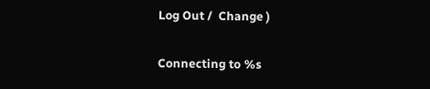Log Out /  Change )

Connecting to %s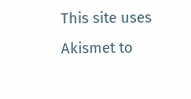This site uses Akismet to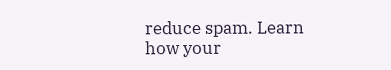reduce spam. Learn how your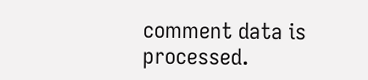comment data is processed.